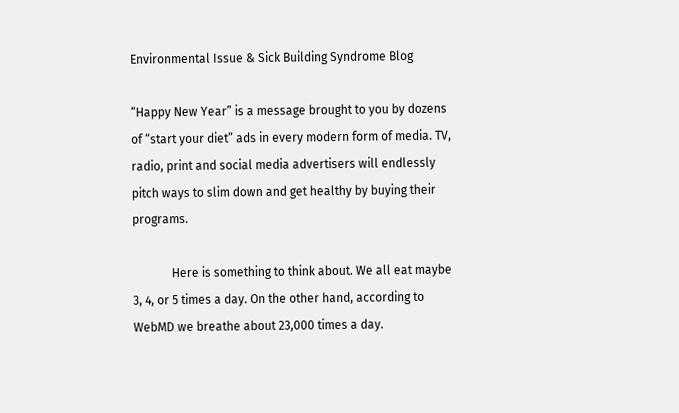Environmental Issue & Sick Building Syndrome Blog

“Happy New Year” is a message brought to you by dozens of “start your diet” ads in every modern form of media. TV, radio, print and social media advertisers will endlessly pitch ways to slim down and get healthy by buying their programs.

             Here is something to think about. We all eat maybe 3, 4, or 5 times a day. On the other hand, according to WebMD we breathe about 23,000 times a day.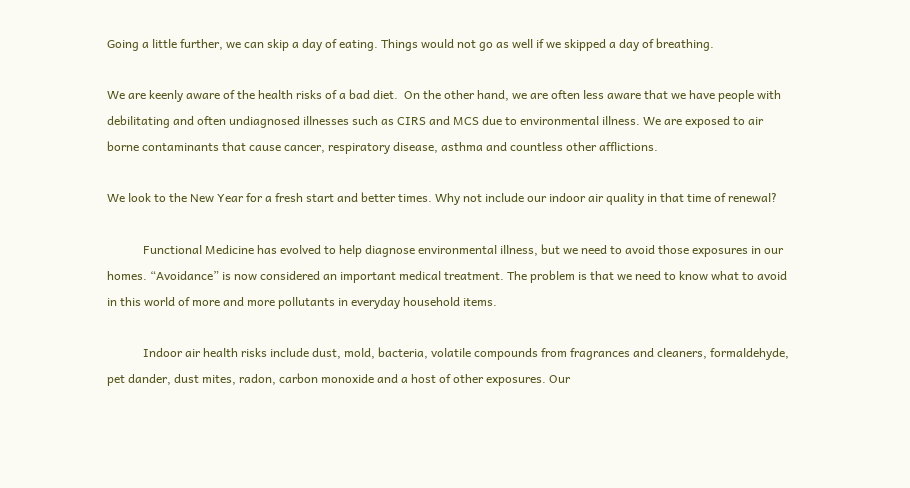Going a little further, we can skip a day of eating. Things would not go as well if we skipped a day of breathing.

We are keenly aware of the health risks of a bad diet.  On the other hand, we are often less aware that we have people with debilitating and often undiagnosed illnesses such as CIRS and MCS due to environmental illness. We are exposed to air borne contaminants that cause cancer, respiratory disease, asthma and countless other afflictions.

We look to the New Year for a fresh start and better times. Why not include our indoor air quality in that time of renewal?

            Functional Medicine has evolved to help diagnose environmental illness, but we need to avoid those exposures in our homes. “Avoidance” is now considered an important medical treatment. The problem is that we need to know what to avoid in this world of more and more pollutants in everyday household items.

            Indoor air health risks include dust, mold, bacteria, volatile compounds from fragrances and cleaners, formaldehyde, pet dander, dust mites, radon, carbon monoxide and a host of other exposures. Our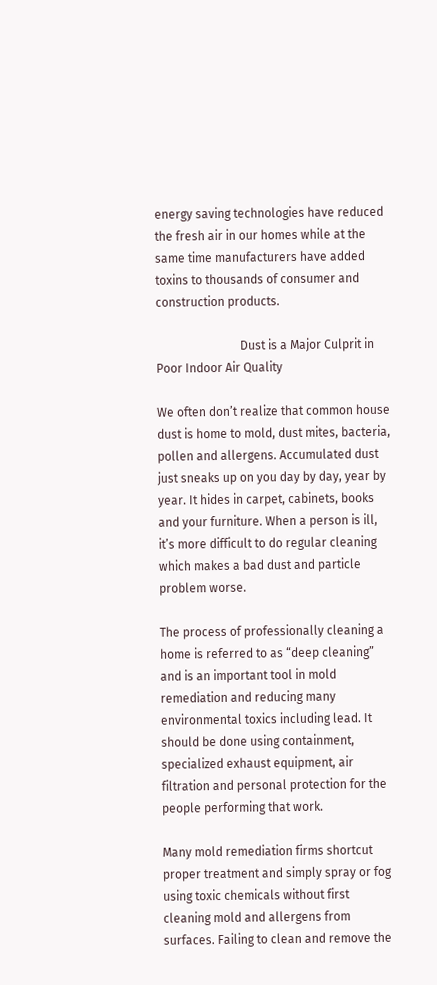energy saving technologies have reduced the fresh air in our homes while at the same time manufacturers have added toxins to thousands of consumer and construction products.

                            Dust is a Major Culprit in Poor Indoor Air Quality

We often don’t realize that common house dust is home to mold, dust mites, bacteria, pollen and allergens. Accumulated dust just sneaks up on you day by day, year by year. It hides in carpet, cabinets, books and your furniture. When a person is ill, it’s more difficult to do regular cleaning which makes a bad dust and particle problem worse.

The process of professionally cleaning a home is referred to as “deep cleaning” and is an important tool in mold remediation and reducing many environmental toxics including lead. It should be done using containment, specialized exhaust equipment, air filtration and personal protection for the people performing that work.

Many mold remediation firms shortcut proper treatment and simply spray or fog using toxic chemicals without first cleaning mold and allergens from surfaces. Failing to clean and remove the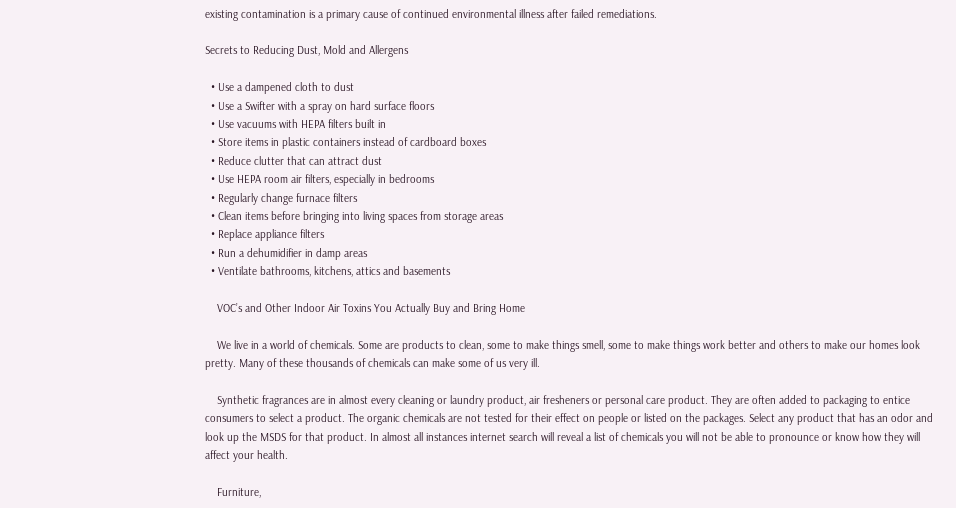existing contamination is a primary cause of continued environmental illness after failed remediations.

Secrets to Reducing Dust, Mold and Allergens

  • Use a dampened cloth to dust
  • Use a Swifter with a spray on hard surface floors
  • Use vacuums with HEPA filters built in
  • Store items in plastic containers instead of cardboard boxes
  • Reduce clutter that can attract dust
  • Use HEPA room air filters, especially in bedrooms
  • Regularly change furnace filters
  • Clean items before bringing into living spaces from storage areas
  • Replace appliance filters
  • Run a dehumidifier in damp areas
  • Ventilate bathrooms, kitchens, attics and basements

    VOC’s and Other Indoor Air Toxins You Actually Buy and Bring Home

    We live in a world of chemicals. Some are products to clean, some to make things smell, some to make things work better and others to make our homes look pretty. Many of these thousands of chemicals can make some of us very ill.

    Synthetic fragrances are in almost every cleaning or laundry product, air fresheners or personal care product. They are often added to packaging to entice consumers to select a product. The organic chemicals are not tested for their effect on people or listed on the packages. Select any product that has an odor and look up the MSDS for that product. In almost all instances internet search will reveal a list of chemicals you will not be able to pronounce or know how they will affect your health.

    Furniture,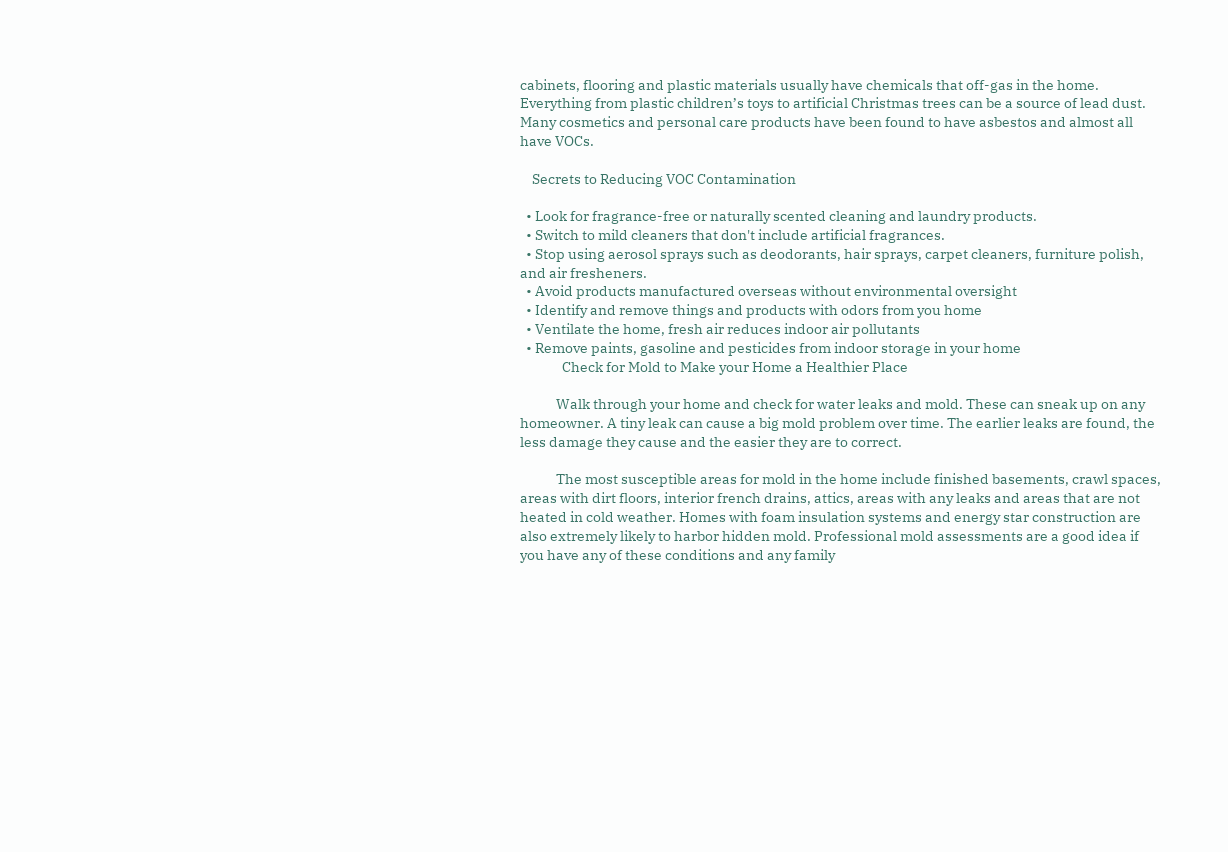cabinets, flooring and plastic materials usually have chemicals that off-gas in the home. Everything from plastic children’s toys to artificial Christmas trees can be a source of lead dust. Many cosmetics and personal care products have been found to have asbestos and almost all have VOCs.

    Secrets to Reducing VOC Contamination

  • Look for fragrance-free or naturally scented cleaning and laundry products.
  • Switch to mild cleaners that don't include artificial fragrances.
  • Stop using aerosol sprays such as deodorants, hair sprays, carpet cleaners, furniture polish, and air fresheners.
  • Avoid products manufactured overseas without environmental oversight
  • Identify and remove things and products with odors from you home
  • Ventilate the home, fresh air reduces indoor air pollutants
  • Remove paints, gasoline and pesticides from indoor storage in your home
              Check for Mold to Make your Home a Healthier Place

            Walk through your home and check for water leaks and mold. These can sneak up on any homeowner. A tiny leak can cause a big mold problem over time. The earlier leaks are found, the less damage they cause and the easier they are to correct.

            The most susceptible areas for mold in the home include finished basements, crawl spaces, areas with dirt floors, interior french drains, attics, areas with any leaks and areas that are not heated in cold weather. Homes with foam insulation systems and energy star construction are also extremely likely to harbor hidden mold. Professional mold assessments are a good idea if you have any of these conditions and any family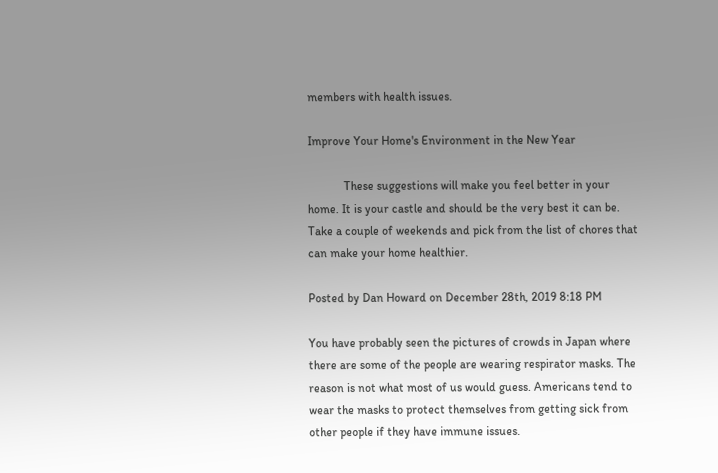members with health issues.

Improve Your Home's Environment in the New Year

            These suggestions will make you feel better in your home. It is your castle and should be the very best it can be. Take a couple of weekends and pick from the list of chores that can make your home healthier.

Posted by Dan Howard on December 28th, 2019 8:18 PM

You have probably seen the pictures of crowds in Japan where there are some of the people are wearing respirator masks. The reason is not what most of us would guess. Americans tend to wear the masks to protect themselves from getting sick from other people if they have immune issues.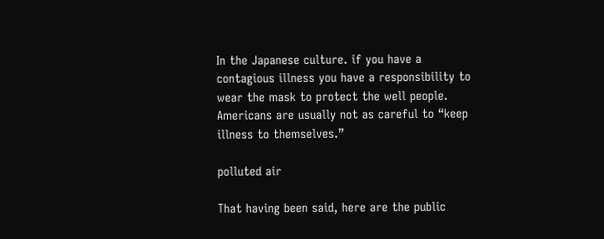In the Japanese culture. if you have a contagious illness you have a responsibility to wear the mask to protect the well people. Americans are usually not as careful to “keep illness to themselves.”

polluted air

That having been said, here are the public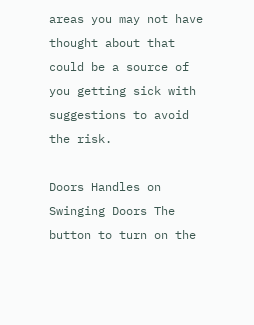areas you may not have thought about that could be a source of you getting sick with suggestions to avoid the risk.

Doors Handles on Swinging Doors The button to turn on the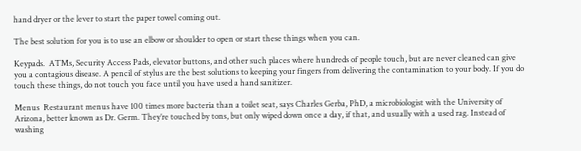hand dryer or the lever to start the paper towel coming out.

The best solution for you is to use an elbow or shoulder to open or start these things when you can.

Keypads.  ATMs, Security Access Pads, elevator buttons, and other such places where hundreds of people touch, but are never cleaned can give you a contagious disease. A pencil of stylus are the best solutions to keeping your fingers from delivering the contamination to your body. If you do touch these things, do not touch you face until you have used a hand sanitizer.

Menus  Restaurant menus have 100 times more bacteria than a toilet seat, says Charles Gerba, PhD, a microbiologist with the University of Arizona, better known as Dr. Germ. They’re touched by tons, but only wiped down once a day, if that, and usually with a used rag. Instead of washing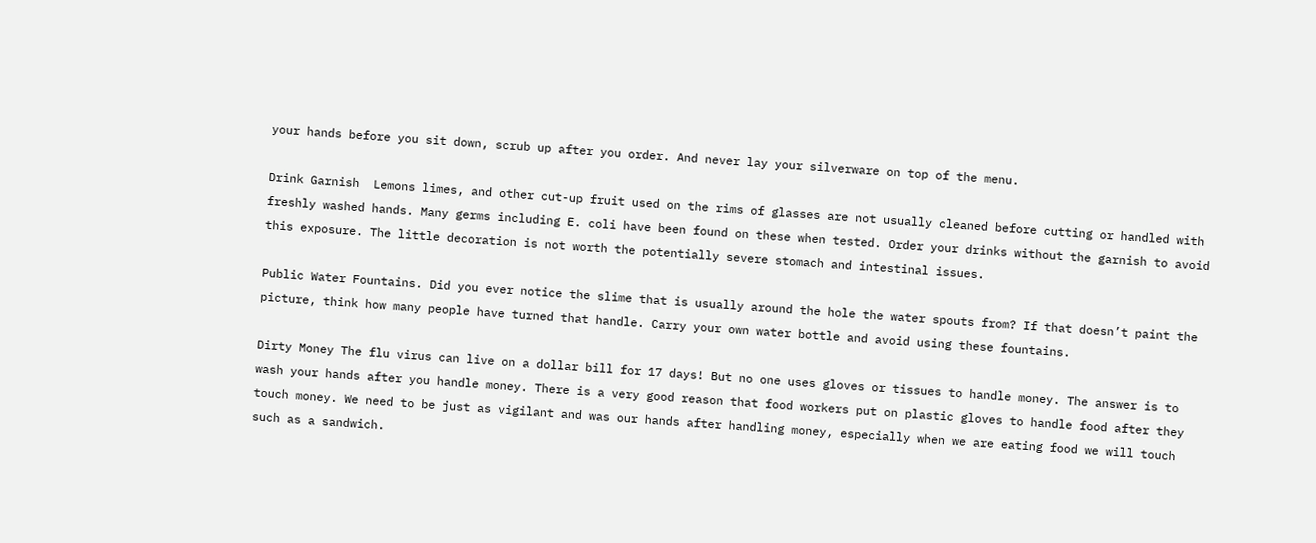your hands before you sit down, scrub up after you order. And never lay your silverware on top of the menu.

Drink Garnish  Lemons limes, and other cut-up fruit used on the rims of glasses are not usually cleaned before cutting or handled with freshly washed hands. Many germs including E. coli have been found on these when tested. Order your drinks without the garnish to avoid this exposure. The little decoration is not worth the potentially severe stomach and intestinal issues.

Public Water Fountains. Did you ever notice the slime that is usually around the hole the water spouts from? If that doesn’t paint the picture, think how many people have turned that handle. Carry your own water bottle and avoid using these fountains.

Dirty Money The flu virus can live on a dollar bill for 17 days! But no one uses gloves or tissues to handle money. The answer is to wash your hands after you handle money. There is a very good reason that food workers put on plastic gloves to handle food after they touch money. We need to be just as vigilant and was our hands after handling money, especially when we are eating food we will touch such as a sandwich.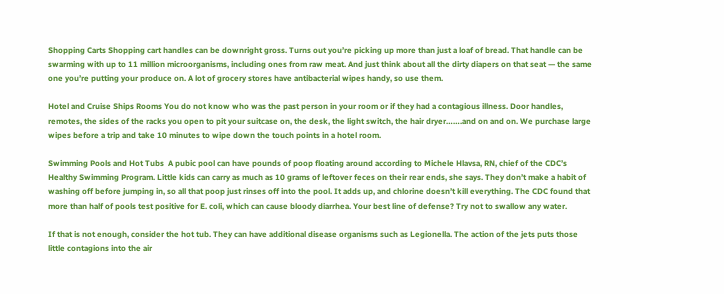Shopping Carts Shopping cart handles can be downright gross. Turns out you’re picking up more than just a loaf of bread. That handle can be swarming with up to 11 million microorganisms, including ones from raw meat. And just think about all the dirty diapers on that seat — the same one you’re putting your produce on. A lot of grocery stores have antibacterial wipes handy, so use them.

Hotel and Cruise Ships Rooms You do not know who was the past person in your room or if they had a contagious illness. Door handles, remotes, the sides of the racks you open to pit your suitcase on, the desk, the light switch, the hair dryer…….and on and on. We purchase large wipes before a trip and take 10 minutes to wipe down the touch points in a hotel room.

Swimming Pools and Hot Tubs  A pubic pool can have pounds of poop floating around according to Michele Hlavsa, RN, chief of the CDC’s Healthy Swimming Program. Little kids can carry as much as 10 grams of leftover feces on their rear ends, she says. They don’t make a habit of washing off before jumping in, so all that poop just rinses off into the pool. It adds up, and chlorine doesn’t kill everything. The CDC found that more than half of pools test positive for E. coli, which can cause bloody diarrhea. Your best line of defense? Try not to swallow any water.

If that is not enough, consider the hot tub. They can have additional disease organisms such as Legionella. The action of the jets puts those little contagions into the air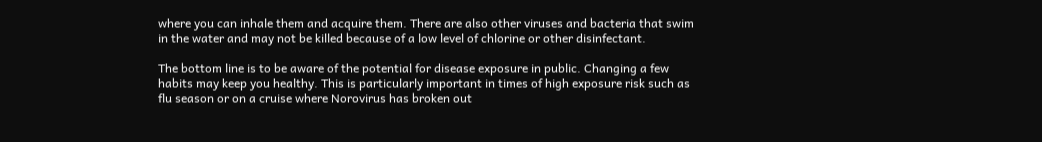where you can inhale them and acquire them. There are also other viruses and bacteria that swim in the water and may not be killed because of a low level of chlorine or other disinfectant.

The bottom line is to be aware of the potential for disease exposure in public. Changing a few habits may keep you healthy. This is particularly important in times of high exposure risk such as flu season or on a cruise where Norovirus has broken out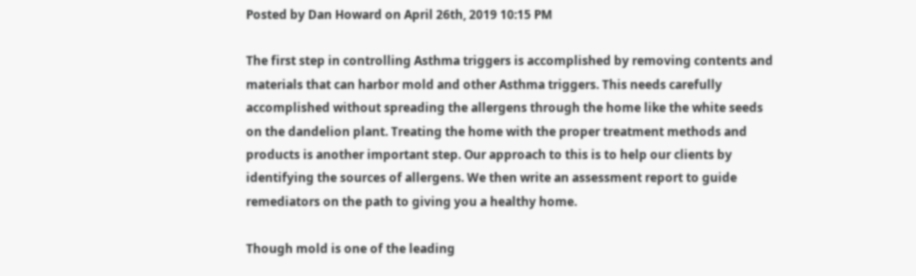Posted by Dan Howard on April 26th, 2019 10:15 PM

The first step in controlling Asthma triggers is accomplished by removing contents and materials that can harbor mold and other Asthma triggers. This needs carefully accomplished without spreading the allergens through the home like the white seeds on the dandelion plant. Treating the home with the proper treatment methods and products is another important step. Our approach to this is to help our clients by identifying the sources of allergens. We then write an assessment report to guide remediators on the path to giving you a healthy home.

Though mold is one of the leading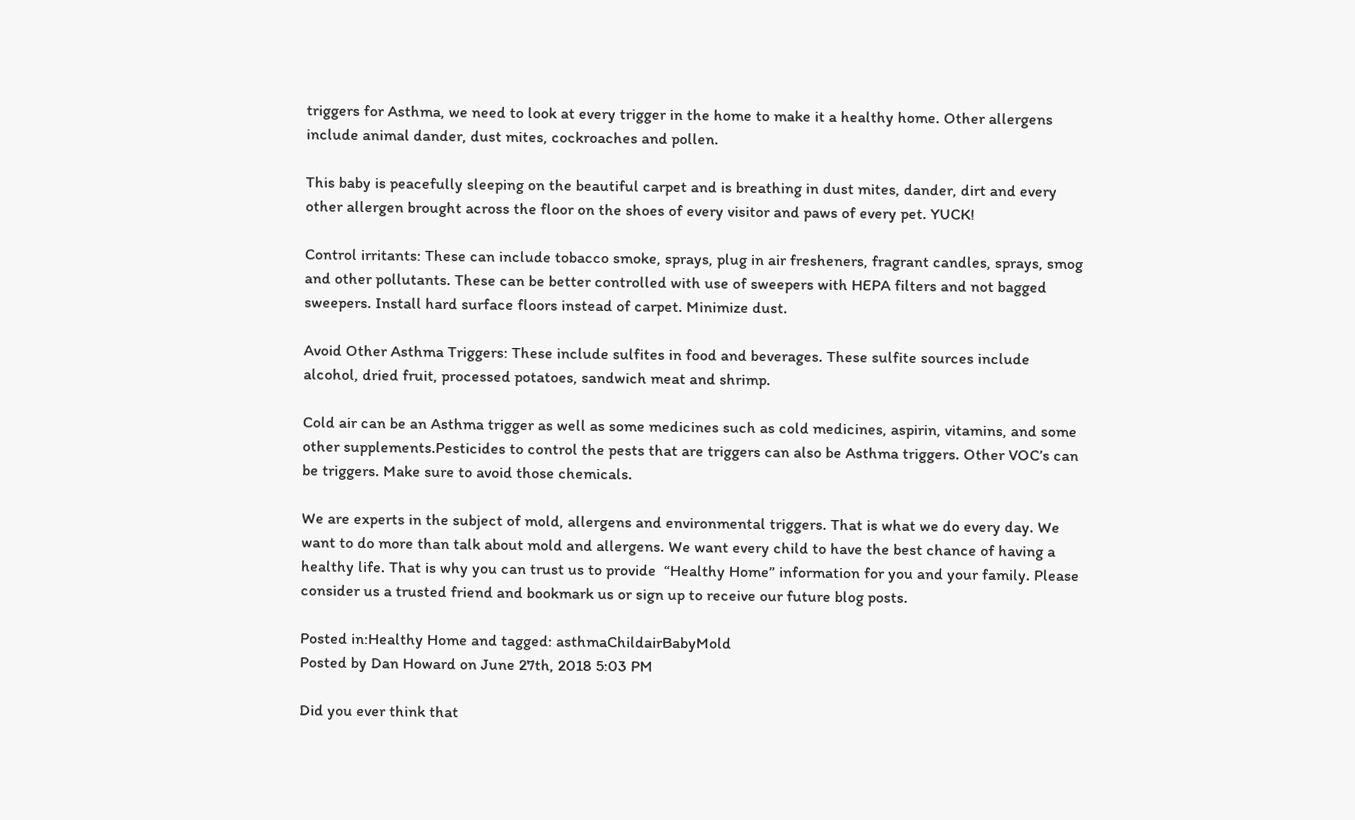triggers for Asthma, we need to look at every trigger in the home to make it a healthy home. Other allergens include animal dander, dust mites, cockroaches and pollen.

This baby is peacefully sleeping on the beautiful carpet and is breathing in dust mites, dander, dirt and every other allergen brought across the floor on the shoes of every visitor and paws of every pet. YUCK!

Control irritants: These can include tobacco smoke, sprays, plug in air fresheners, fragrant candles, sprays, smog and other pollutants. These can be better controlled with use of sweepers with HEPA filters and not bagged sweepers. Install hard surface floors instead of carpet. Minimize dust.

Avoid Other Asthma Triggers: These include sulfites in food and beverages. These sulfite sources include alcohol, dried fruit, processed potatoes, sandwich meat and shrimp.

Cold air can be an Asthma trigger as well as some medicines such as cold medicines, aspirin, vitamins, and some other supplements.Pesticides to control the pests that are triggers can also be Asthma triggers. Other VOC’s can be triggers. Make sure to avoid those chemicals.

We are experts in the subject of mold, allergens and environmental triggers. That is what we do every day. We want to do more than talk about mold and allergens. We want every child to have the best chance of having a healthy life. That is why you can trust us to provide  “Healthy Home” information for you and your family. Please consider us a trusted friend and bookmark us or sign up to receive our future blog posts.

Posted in:Healthy Home and tagged: asthmaChildairBabyMold
Posted by Dan Howard on June 27th, 2018 5:03 PM

Did you ever think that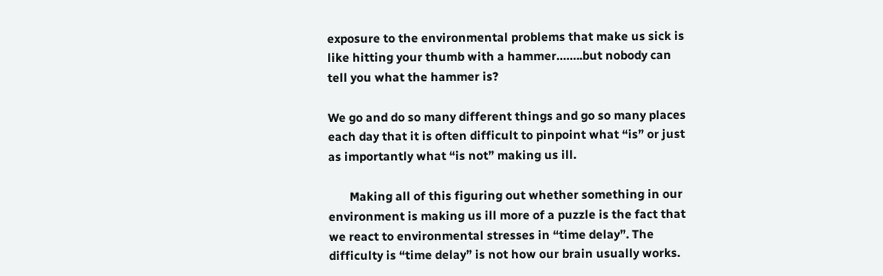exposure to the environmental problems that make us sick is like hitting your thumb with a hammer……..but nobody can tell you what the hammer is?

We go and do so many different things and go so many places each day that it is often difficult to pinpoint what “is” or just as importantly what “is not” making us ill.

       Making all of this figuring out whether something in our environment is making us ill more of a puzzle is the fact that we react to environmental stresses in “time delay”. The difficulty is “time delay” is not how our brain usually works.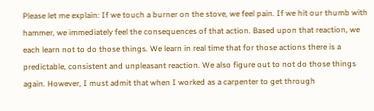Please let me explain: If we touch a burner on the stove, we feel pain. If we hit our thumb with hammer, we immediately feel the consequences of that action. Based upon that reaction, we each learn not to do those things. We learn in real time that for those actions there is a predictable, consistent and unpleasant reaction. We also figure out to not do those things again. However, I must admit that when I worked as a carpenter to get through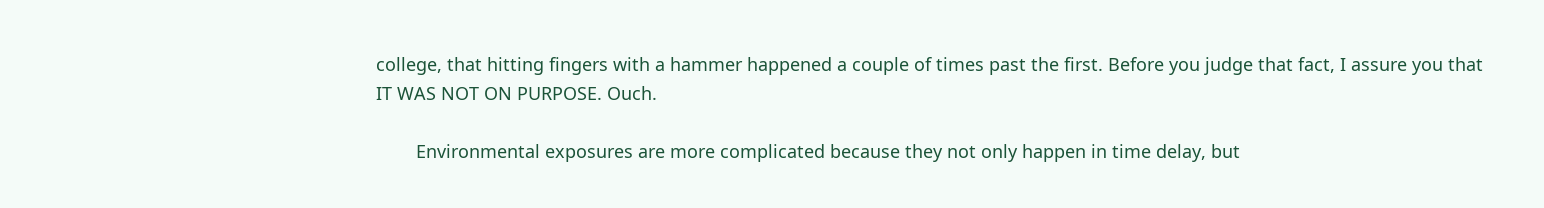college, that hitting fingers with a hammer happened a couple of times past the first. Before you judge that fact, I assure you that IT WAS NOT ON PURPOSE. Ouch.

        Environmental exposures are more complicated because they not only happen in time delay, but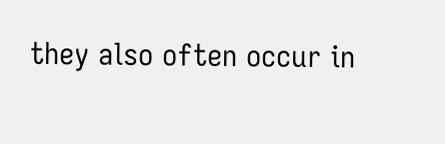they also often occur in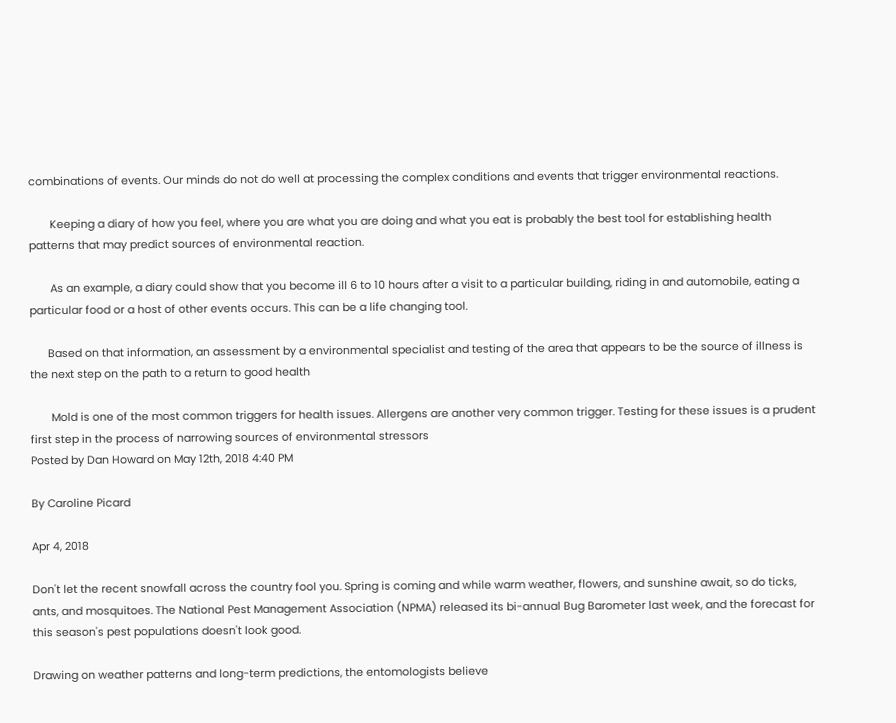combinations of events. Our minds do not do well at processing the complex conditions and events that trigger environmental reactions.

       Keeping a diary of how you feel, where you are what you are doing and what you eat is probably the best tool for establishing health patterns that may predict sources of environmental reaction.

       As an example, a diary could show that you become ill 6 to 10 hours after a visit to a particular building, riding in and automobile, eating a particular food or a host of other events occurs. This can be a life changing tool.

      Based on that information, an assessment by a environmental specialist and testing of the area that appears to be the source of illness is the next step on the path to a return to good health

       Mold is one of the most common triggers for health issues. Allergens are another very common trigger. Testing for these issues is a prudent first step in the process of narrowing sources of environmental stressors
Posted by Dan Howard on May 12th, 2018 4:40 PM

By Caroline Picard

Apr 4, 2018

Don't let the recent snowfall across the country fool you. Spring is coming and while warm weather, flowers, and sunshine await, so do ticks, ants, and mosquitoes. The National Pest Management Association (NPMA) released its bi-annual Bug Barometer last week, and the forecast for this season's pest populations doesn't look good.

Drawing on weather patterns and long-term predictions, the entomologists believe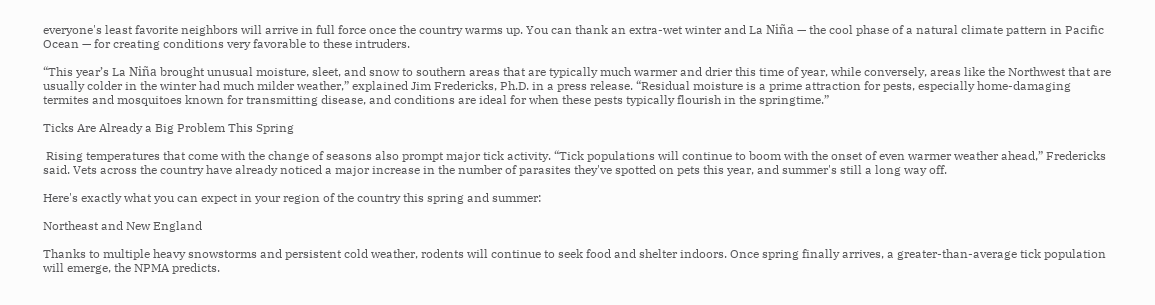everyone's least favorite neighbors will arrive in full force once the country warms up. You can thank an extra-wet winter and La Niña — the cool phase of a natural climate pattern in Pacific Ocean — for creating conditions very favorable to these intruders.

“This year’s La Niña brought unusual moisture, sleet, and snow to southern areas that are typically much warmer and drier this time of year, while conversely, areas like the Northwest that are usually colder in the winter had much milder weather,” explained Jim Fredericks, Ph.D. in a press release. “Residual moisture is a prime attraction for pests, especially home-damaging termites and mosquitoes known for transmitting disease, and conditions are ideal for when these pests typically flourish in the springtime.”

Ticks Are Already a Big Problem This Spring

 Rising temperatures that come with the change of seasons also prompt major tick activity. “Tick populations will continue to boom with the onset of even warmer weather ahead,” Fredericks said. Vets across the country have already noticed a major increase in the number of parasites they've spotted on pets this year, and summer's still a long way off.

Here's exactly what you can expect in your region of the country this spring and summer:

Northeast and New England

Thanks to multiple heavy snowstorms and persistent cold weather, rodents will continue to seek food and shelter indoors. Once spring finally arrives, a greater-than-average tick population will emerge, the NPMA predicts.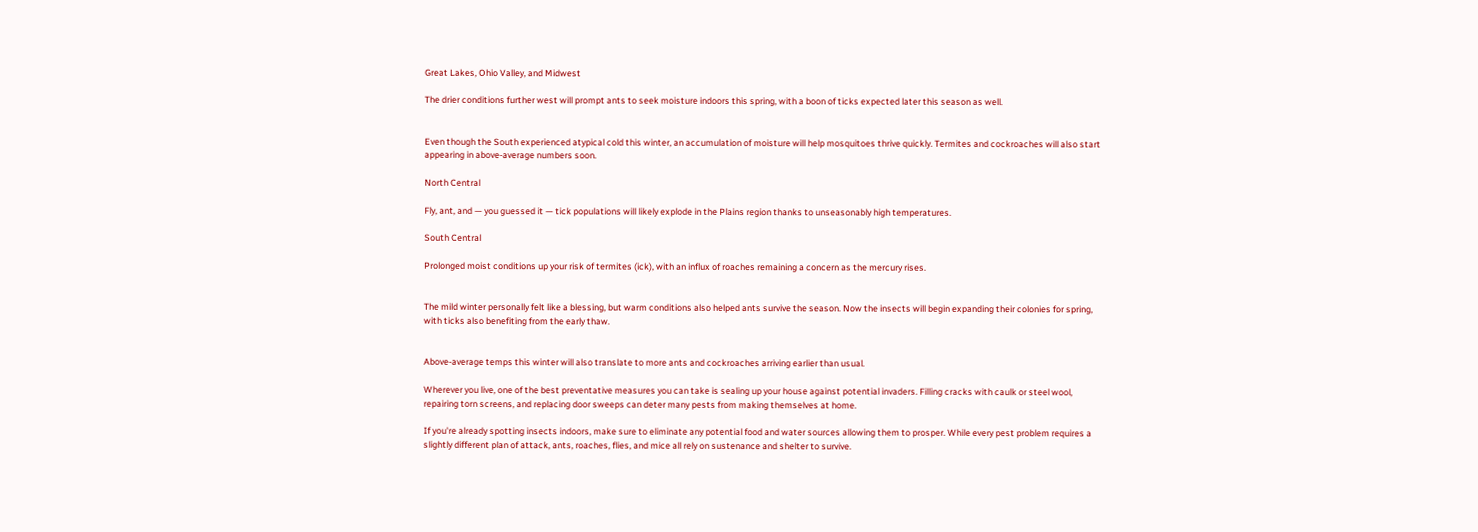Great Lakes, Ohio Valley, and Midwest

The drier conditions further west will prompt ants to seek moisture indoors this spring, with a boon of ticks expected later this season as well.


Even though the South experienced atypical cold this winter, an accumulation of moisture will help mosquitoes thrive quickly. Termites and cockroaches will also start appearing in above-average numbers soon.

North Central

Fly, ant, and — you guessed it — tick populations will likely explode in the Plains region thanks to unseasonably high temperatures.

South Central

Prolonged moist conditions up your risk of termites (ick), with an influx of roaches remaining a concern as the mercury rises.


The mild winter personally felt like a blessing, but warm conditions also helped ants survive the season. Now the insects will begin expanding their colonies for spring, with ticks also benefiting from the early thaw.


Above-average temps this winter will also translate to more ants and cockroaches arriving earlier than usual.

Wherever you live, one of the best preventative measures you can take is sealing up your house against potential invaders. Filling cracks with caulk or steel wool, repairing torn screens, and replacing door sweeps can deter many pests from making themselves at home.

If you're already spotting insects indoors, make sure to eliminate any potential food and water sources allowing them to prosper. While every pest problem requires a slightly different plan of attack, ants, roaches, flies, and mice all rely on sustenance and shelter to survive.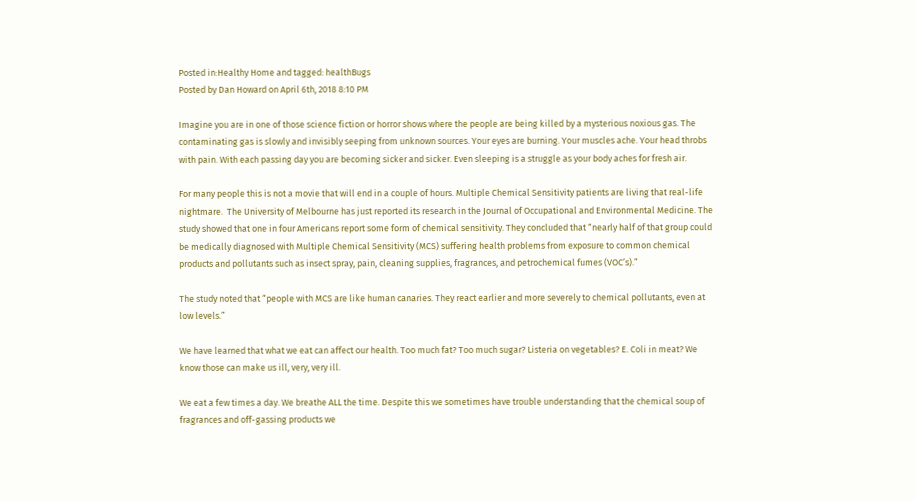Posted in:Healthy Home and tagged: healthBugs
Posted by Dan Howard on April 6th, 2018 8:10 PM

Imagine you are in one of those science fiction or horror shows where the people are being killed by a mysterious noxious gas. The contaminating gas is slowly and invisibly seeping from unknown sources. Your eyes are burning. Your muscles ache. Your head throbs with pain. With each passing day you are becoming sicker and sicker. Even sleeping is a struggle as your body aches for fresh air.

For many people this is not a movie that will end in a couple of hours. Multiple Chemical Sensitivity patients are living that real-life nightmare.  The University of Melbourne has just reported its research in the Journal of Occupational and Environmental Medicine. The study showed that one in four Americans report some form of chemical sensitivity. They concluded that “nearly half of that group could be medically diagnosed with Multiple Chemical Sensitivity (MCS) suffering health problems from exposure to common chemical products and pollutants such as insect spray, pain, cleaning supplies, fragrances, and petrochemical fumes (VOC’s).”

The study noted that “people with MCS are like human canaries. They react earlier and more severely to chemical pollutants, even at low levels.”

We have learned that what we eat can affect our health. Too much fat? Too much sugar? Listeria on vegetables? E. Coli in meat? We know those can make us ill, very, very ill.

We eat a few times a day. We breathe ALL the time. Despite this we sometimes have trouble understanding that the chemical soup of fragrances and off-gassing products we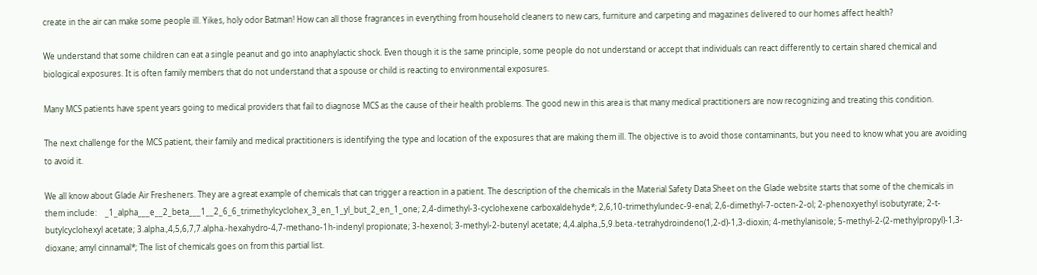create in the air can make some people ill. Yikes, holy odor Batman! How can all those fragrances in everything from household cleaners to new cars, furniture and carpeting and magazines delivered to our homes affect health?

We understand that some children can eat a single peanut and go into anaphylactic shock. Even though it is the same principle, some people do not understand or accept that individuals can react differently to certain shared chemical and biological exposures. It is often family members that do not understand that a spouse or child is reacting to environmental exposures.

Many MCS patients have spent years going to medical providers that fail to diagnose MCS as the cause of their health problems. The good new in this area is that many medical practitioners are now recognizing and treating this condition.

The next challenge for the MCS patient, their family and medical practitioners is identifying the type and location of the exposures that are making them ill. The objective is to avoid those contaminants, but you need to know what you are avoiding to avoid it.

We all know about Glade Air Fresheners. They are a great example of chemicals that can trigger a reaction in a patient. The description of the chemicals in the Material Safety Data Sheet on the Glade website starts that some of the chemicals in them include:    _1_alpha___e__2_beta___1__2_6_6_trimethylcyclohex_3_en_1_yl_but_2_en_1_one; 2,4-dimethyl-3-cyclohexene carboxaldehyde*; 2,6,10-trimethylundec-9-enal; 2,6-dimethyl-7-octen-2-ol; 2-phenoxyethyl isobutyrate; 2-t-butylcyclohexyl acetate; 3.alpha.,4,5,6,7,7.alpha.-hexahydro-4,7-methano-1h-indenyl propionate; 3-hexenol; 3-methyl-2-butenyl acetate; 4,4.alpha.,5,9.beta.-tetrahydroindeno(1,2-d)-1,3-dioxin; 4-methylanisole; 5-methyl-2-(2-methylpropyl)-1,3-dioxane; amyl cinnamal*; The list of chemicals goes on from this partial list.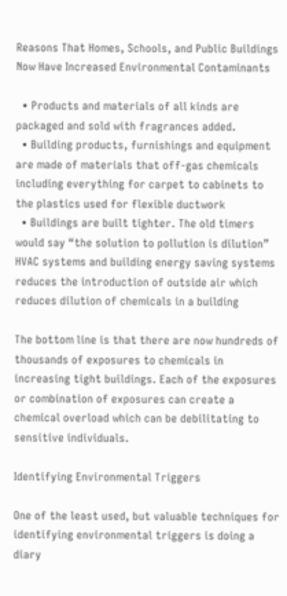Reasons That Homes, Schools, and Public Buildings Now Have Increased Environmental Contaminants

  • Products and materials of all kinds are packaged and sold with fragrances added.
  • Building products, furnishings and equipment are made of materials that off-gas chemicals including everything for carpet to cabinets to the plastics used for flexible ductwork
  • Buildings are built tighter. The old timers would say “the solution to pollution is dilution” HVAC systems and building energy saving systems reduces the introduction of outside air which reduces dilution of chemicals in a building

The bottom line is that there are now hundreds of thousands of exposures to chemicals in increasing tight buildings. Each of the exposures or combination of exposures can create a chemical overload which can be debilitating to sensitive individuals.

Identifying Environmental Triggers

One of the least used, but valuable techniques for identifying environmental triggers is doing a diary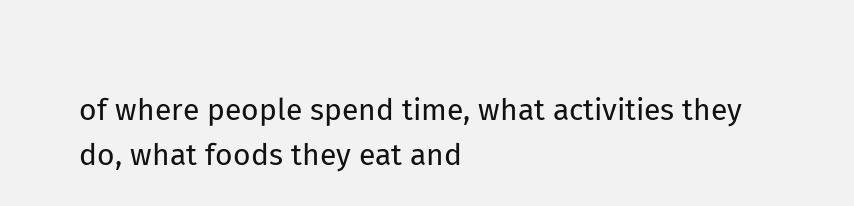of where people spend time, what activities they do, what foods they eat and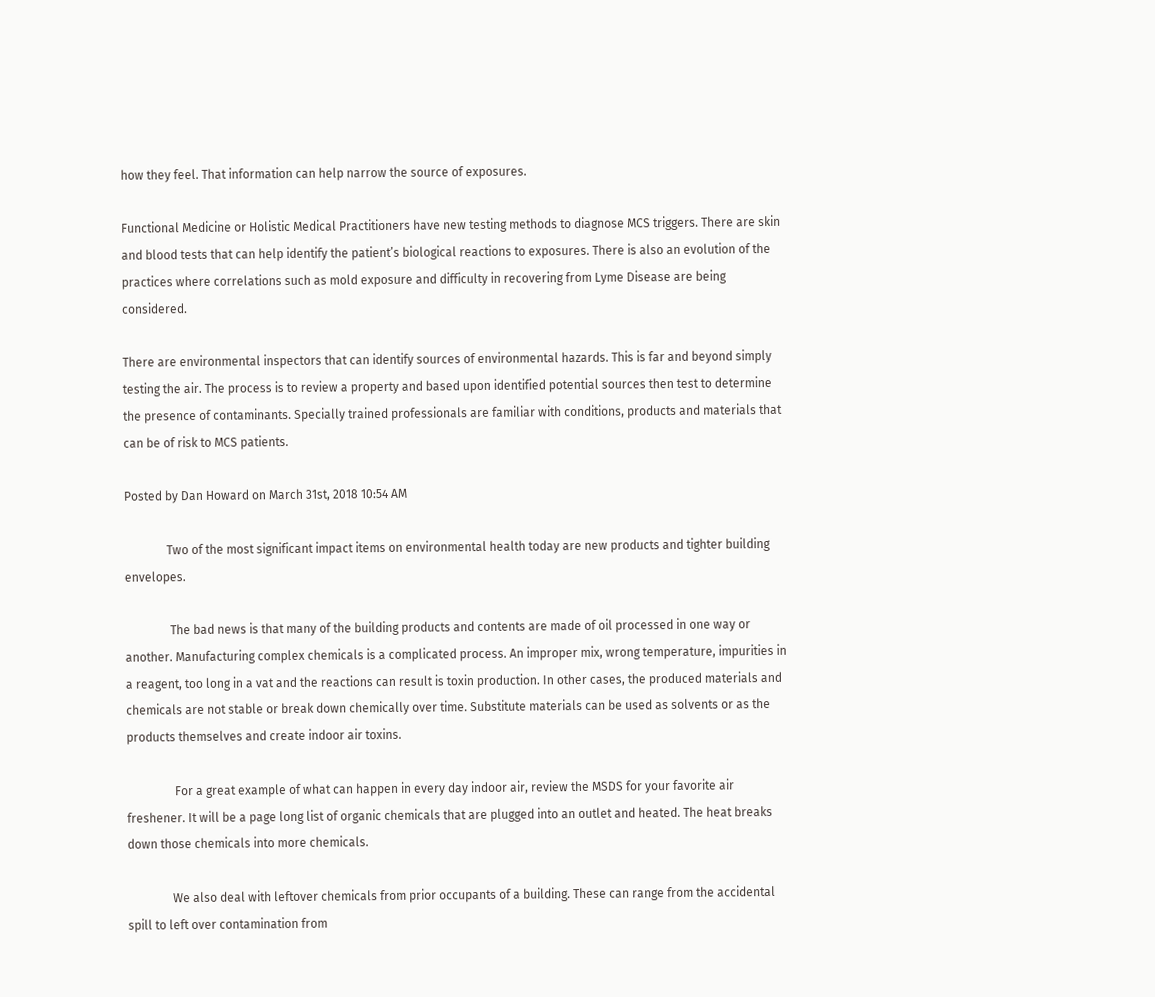how they feel. That information can help narrow the source of exposures.

Functional Medicine or Holistic Medical Practitioners have new testing methods to diagnose MCS triggers. There are skin and blood tests that can help identify the patient’s biological reactions to exposures. There is also an evolution of the practices where correlations such as mold exposure and difficulty in recovering from Lyme Disease are being considered.

There are environmental inspectors that can identify sources of environmental hazards. This is far and beyond simply testing the air. The process is to review a property and based upon identified potential sources then test to determine the presence of contaminants. Specially trained professionals are familiar with conditions, products and materials that can be of risk to MCS patients.

Posted by Dan Howard on March 31st, 2018 10:54 AM

              Two of the most significant impact items on environmental health today are new products and tighter building envelopes.

               The bad news is that many of the building products and contents are made of oil processed in one way or another. Manufacturing complex chemicals is a complicated process. An improper mix, wrong temperature, impurities in a reagent, too long in a vat and the reactions can result is toxin production. In other cases, the produced materials and chemicals are not stable or break down chemically over time. Substitute materials can be used as solvents or as the products themselves and create indoor air toxins.

                For a great example of what can happen in every day indoor air, review the MSDS for your favorite air freshener. It will be a page long list of organic chemicals that are plugged into an outlet and heated. The heat breaks down those chemicals into more chemicals.

               We also deal with leftover chemicals from prior occupants of a building. These can range from the accidental spill to left over contamination from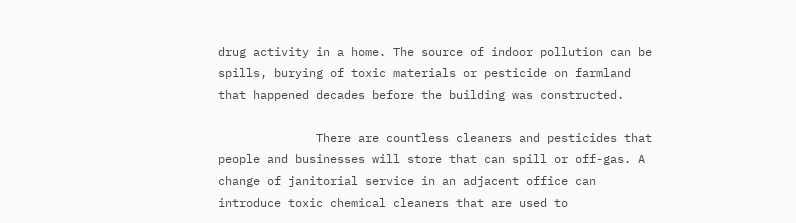drug activity in a home. The source of indoor pollution can be spills, burying of toxic materials or pesticide on farmland that happened decades before the building was constructed.

              There are countless cleaners and pesticides that people and businesses will store that can spill or off-gas. A change of janitorial service in an adjacent office can introduce toxic chemical cleaners that are used to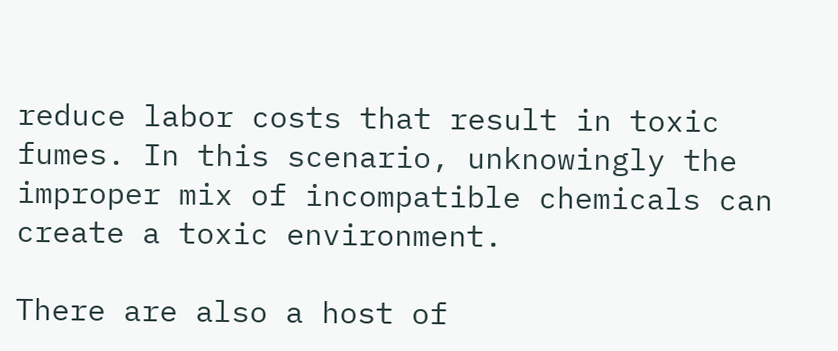reduce labor costs that result in toxic fumes. In this scenario, unknowingly the improper mix of incompatible chemicals can create a toxic environment.

There are also a host of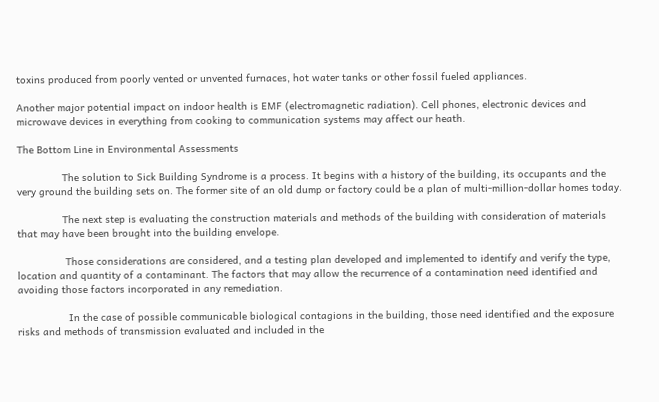toxins produced from poorly vented or unvented furnaces, hot water tanks or other fossil fueled appliances.

Another major potential impact on indoor health is EMF (electromagnetic radiation). Cell phones, electronic devices and microwave devices in everything from cooking to communication systems may affect our heath.

The Bottom Line in Environmental Assessments

               The solution to Sick Building Syndrome is a process. It begins with a history of the building, its occupants and the very ground the building sets on. The former site of an old dump or factory could be a plan of multi-million-dollar homes today.

               The next step is evaluating the construction materials and methods of the building with consideration of materials that may have been brought into the building envelope.

                Those considerations are considered, and a testing plan developed and implemented to identify and verify the type, location and quantity of a contaminant. The factors that may allow the recurrence of a contamination need identified and avoiding those factors incorporated in any remediation.

                 In the case of possible communicable biological contagions in the building, those need identified and the exposure risks and methods of transmission evaluated and included in the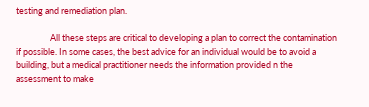testing and remediation plan.

                 All these steps are critical to developing a plan to correct the contamination if possible. In some cases, the best advice for an individual would be to avoid a building, but a medical practitioner needs the information provided n the assessment to make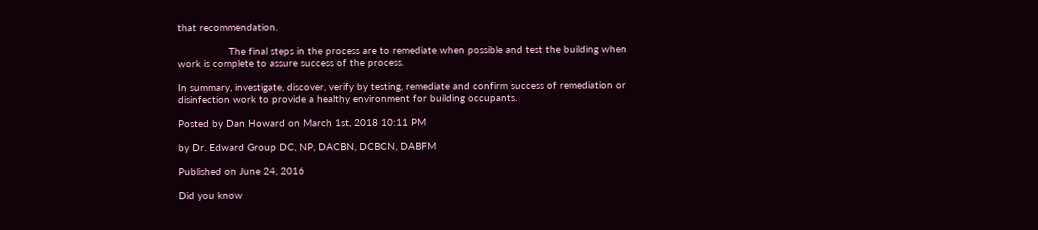that recommendation.

                 The final steps in the process are to remediate when possible and test the building when work is complete to assure success of the process.

In summary, investigate, discover, verify by testing, remediate and confirm success of remediation or disinfection work to provide a healthy environment for building occupants.

Posted by Dan Howard on March 1st, 2018 10:11 PM

by Dr. Edward Group DC, NP, DACBN, DCBCN, DABFM

Published on June 24, 2016

Did you know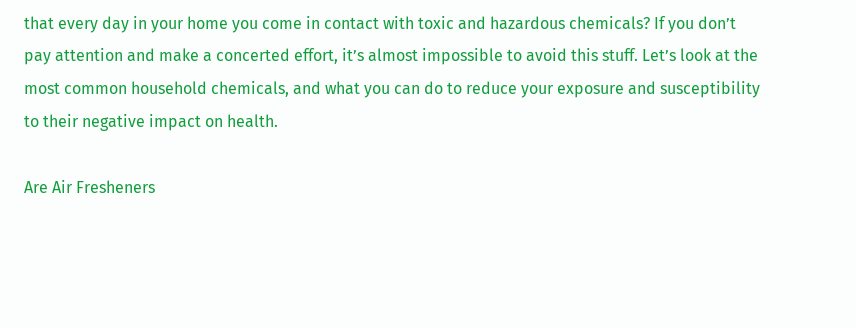that every day in your home you come in contact with toxic and hazardous chemicals? If you don’t pay attention and make a concerted effort, it’s almost impossible to avoid this stuff. Let’s look at the most common household chemicals, and what you can do to reduce your exposure and susceptibility to their negative impact on health.

Are Air Fresheners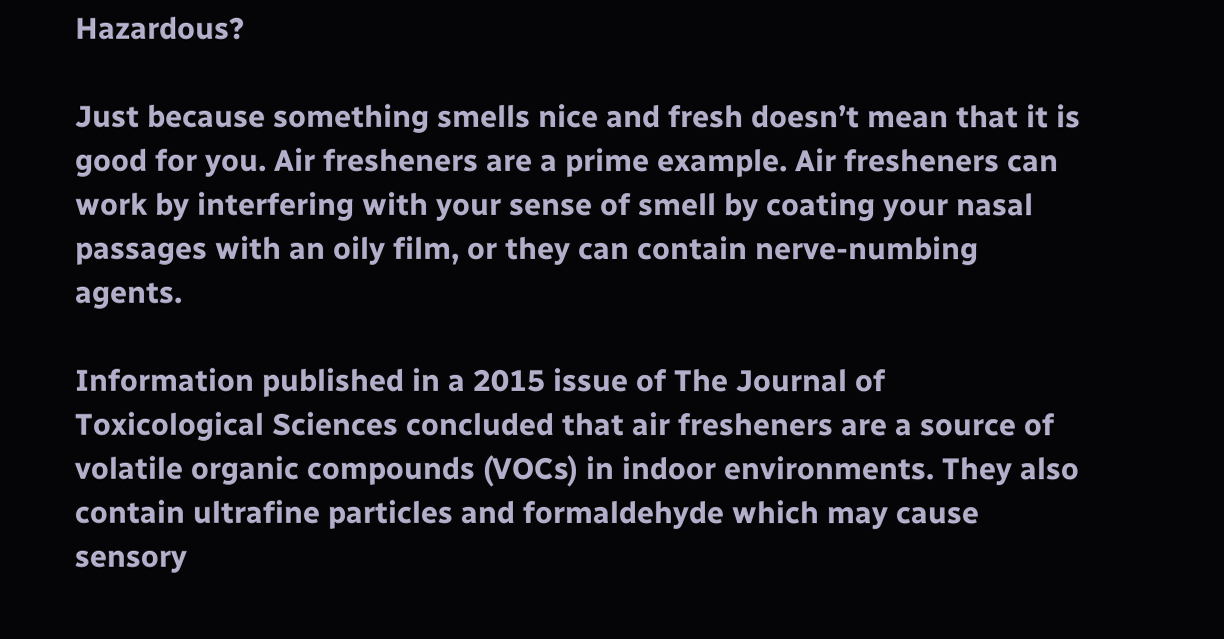Hazardous?

Just because something smells nice and fresh doesn’t mean that it is good for you. Air fresheners are a prime example. Air fresheners can work by interfering with your sense of smell by coating your nasal passages with an oily film, or they can contain nerve-numbing agents.

Information published in a 2015 issue of The Journal of Toxicological Sciences concluded that air fresheners are a source of volatile organic compounds (VOCs) in indoor environments. They also contain ultrafine particles and formaldehyde which may cause sensory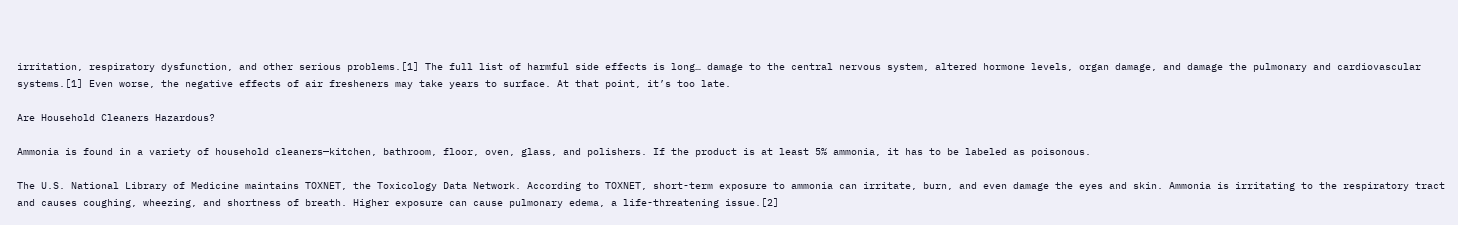irritation, respiratory dysfunction, and other serious problems.[1] The full list of harmful side effects is long… damage to the central nervous system, altered hormone levels, organ damage, and damage the pulmonary and cardiovascular systems.[1] Even worse, the negative effects of air fresheners may take years to surface. At that point, it’s too late.

Are Household Cleaners Hazardous?

Ammonia is found in a variety of household cleaners—kitchen, bathroom, floor, oven, glass, and polishers. If the product is at least 5% ammonia, it has to be labeled as poisonous.

The U.S. National Library of Medicine maintains TOXNET, the Toxicology Data Network. According to TOXNET, short-term exposure to ammonia can irritate, burn, and even damage the eyes and skin. Ammonia is irritating to the respiratory tract and causes coughing, wheezing, and shortness of breath. Higher exposure can cause pulmonary edema, a life-threatening issue.[2]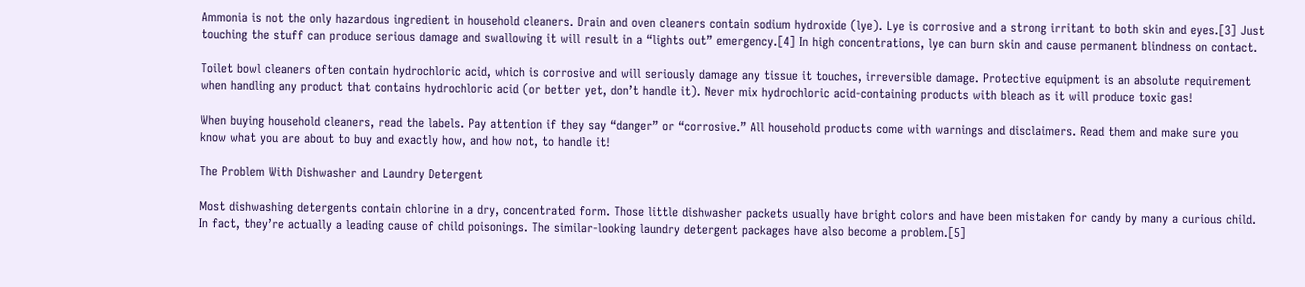Ammonia is not the only hazardous ingredient in household cleaners. Drain and oven cleaners contain sodium hydroxide (lye). Lye is corrosive and a strong irritant to both skin and eyes.[3] Just touching the stuff can produce serious damage and swallowing it will result in a “lights out” emergency.[4] In high concentrations, lye can burn skin and cause permanent blindness on contact.

Toilet bowl cleaners often contain hydrochloric acid, which is corrosive and will seriously damage any tissue it touches, irreversible damage. Protective equipment is an absolute requirement when handling any product that contains hydrochloric acid (or better yet, don’t handle it). Never mix hydrochloric acid-containing products with bleach as it will produce toxic gas!

When buying household cleaners, read the labels. Pay attention if they say “danger” or “corrosive.” All household products come with warnings and disclaimers. Read them and make sure you know what you are about to buy and exactly how, and how not, to handle it!

The Problem With Dishwasher and Laundry Detergent

Most dishwashing detergents contain chlorine in a dry, concentrated form. Those little dishwasher packets usually have bright colors and have been mistaken for candy by many a curious child. In fact, they’re actually a leading cause of child poisonings. The similar-looking laundry detergent packages have also become a problem.[5]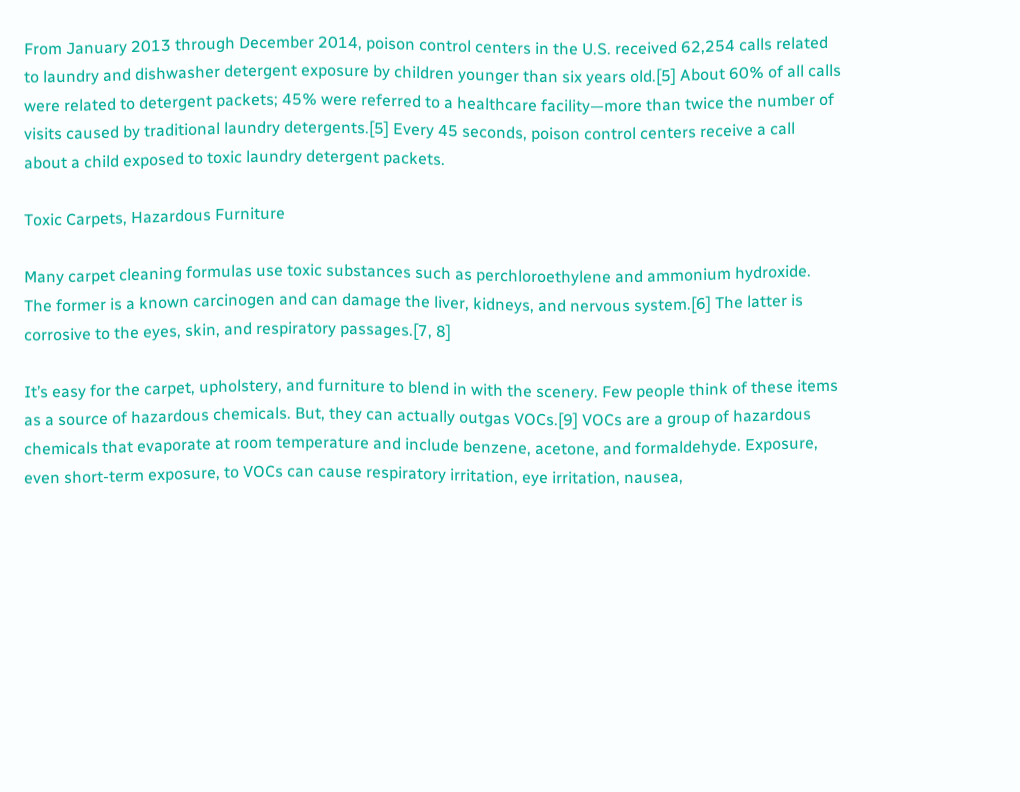From January 2013 through December 2014, poison control centers in the U.S. received 62,254 calls related to laundry and dishwasher detergent exposure by children younger than six years old.[5] About 60% of all calls were related to detergent packets; 45% were referred to a healthcare facility—more than twice the number of visits caused by traditional laundry detergents.[5] Every 45 seconds, poison control centers receive a call about a child exposed to toxic laundry detergent packets.

Toxic Carpets, Hazardous Furniture

Many carpet cleaning formulas use toxic substances such as perchloroethylene and ammonium hydroxide. The former is a known carcinogen and can damage the liver, kidneys, and nervous system.[6] The latter is corrosive to the eyes, skin, and respiratory passages.[7, 8]

It’s easy for the carpet, upholstery, and furniture to blend in with the scenery. Few people think of these items as a source of hazardous chemicals. But, they can actually outgas VOCs.[9] VOCs are a group of hazardous chemicals that evaporate at room temperature and include benzene, acetone, and formaldehyde. Exposure, even short-term exposure, to VOCs can cause respiratory irritation, eye irritation, nausea,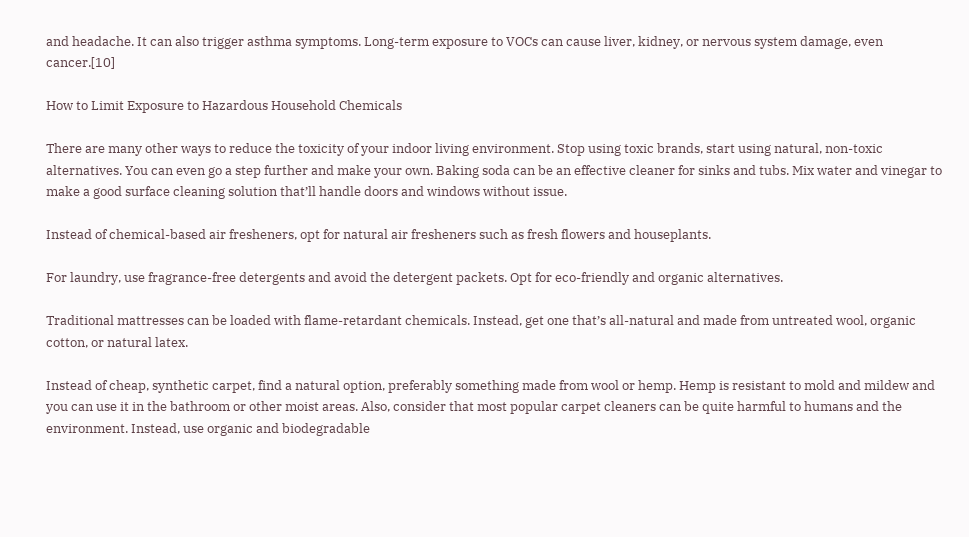and headache. It can also trigger asthma symptoms. Long-term exposure to VOCs can cause liver, kidney, or nervous system damage, even cancer.[10]

How to Limit Exposure to Hazardous Household Chemicals

There are many other ways to reduce the toxicity of your indoor living environment. Stop using toxic brands, start using natural, non-toxic alternatives. You can even go a step further and make your own. Baking soda can be an effective cleaner for sinks and tubs. Mix water and vinegar to make a good surface cleaning solution that’ll handle doors and windows without issue.

Instead of chemical-based air fresheners, opt for natural air fresheners such as fresh flowers and houseplants.

For laundry, use fragrance-free detergents and avoid the detergent packets. Opt for eco-friendly and organic alternatives.

Traditional mattresses can be loaded with flame-retardant chemicals. Instead, get one that’s all-natural and made from untreated wool, organic cotton, or natural latex.

Instead of cheap, synthetic carpet, find a natural option, preferably something made from wool or hemp. Hemp is resistant to mold and mildew and you can use it in the bathroom or other moist areas. Also, consider that most popular carpet cleaners can be quite harmful to humans and the environment. Instead, use organic and biodegradable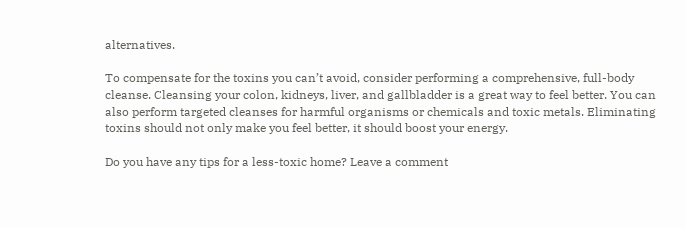alternatives.

To compensate for the toxins you can’t avoid, consider performing a comprehensive, full-body cleanse. Cleansing your colon, kidneys, liver, and gallbladder is a great way to feel better. You can also perform targeted cleanses for harmful organisms or chemicals and toxic metals. Eliminating toxins should not only make you feel better, it should boost your energy.

Do you have any tips for a less-toxic home? Leave a comment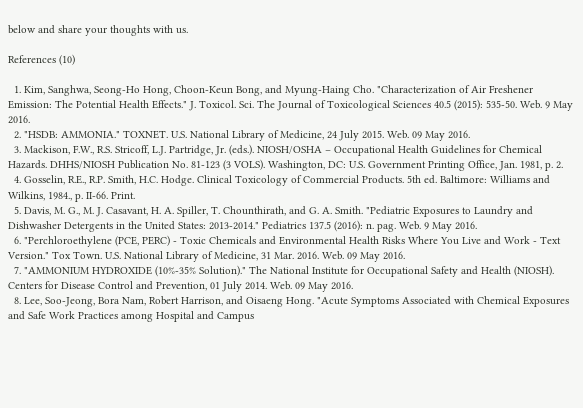below and share your thoughts with us.

References (10)

  1. Kim, Sanghwa, Seong-Ho Hong, Choon-Keun Bong, and Myung-Haing Cho. "Characterization of Air Freshener Emission: The Potential Health Effects." J. Toxicol. Sci. The Journal of Toxicological Sciences 40.5 (2015): 535-50. Web. 9 May 2016.
  2. "HSDB: AMMONIA." TOXNET. U.S. National Library of Medicine, 24 July 2015. Web. 09 May 2016.
  3. Mackison, F.W., R.S. Stricoff, L.J. Partridge, Jr. (eds.). NIOSH/OSHA – Occupational Health Guidelines for Chemical Hazards. DHHS/NIOSH Publication No. 81-123 (3 VOLS). Washington, DC: U.S. Government Printing Office, Jan. 1981, p. 2.
  4. Gosselin, R.E., R.P. Smith, H.C. Hodge. Clinical Toxicology of Commercial Products. 5th ed. Baltimore: Williams and Wilkins, 1984., p. II-66. Print.
  5. Davis, M. G., M. J. Casavant, H. A. Spiller, T. Chounthirath, and G. A. Smith. "Pediatric Exposures to Laundry and Dishwasher Detergents in the United States: 2013-2014." Pediatrics 137.5 (2016): n. pag. Web. 9 May 2016.
  6. "Perchloroethylene (PCE, PERC) - Toxic Chemicals and Environmental Health Risks Where You Live and Work - Text Version." Tox Town. U.S. National Library of Medicine, 31 Mar. 2016. Web. 09 May 2016.
  7. "AMMONIUM HYDROXIDE (10%-35% Solution)." The National Institute for Occupational Safety and Health (NIOSH). Centers for Disease Control and Prevention, 01 July 2014. Web. 09 May 2016.
  8. Lee, Soo-Jeong, Bora Nam, Robert Harrison, and Oisaeng Hong. "Acute Symptoms Associated with Chemical Exposures and Safe Work Practices among Hospital and Campus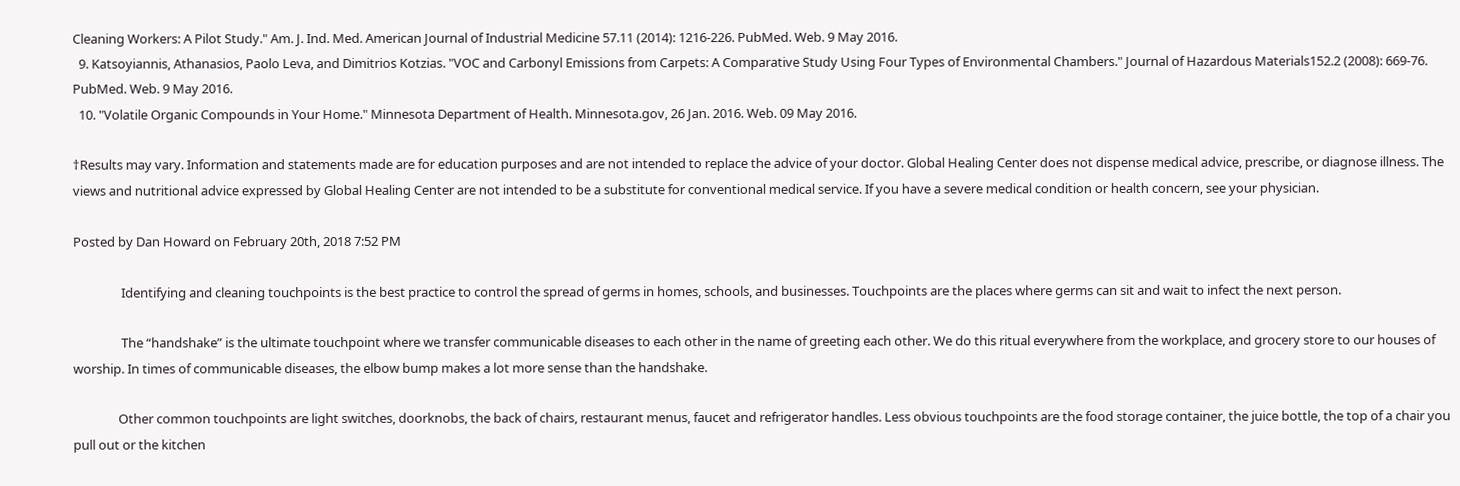Cleaning Workers: A Pilot Study." Am. J. Ind. Med. American Journal of Industrial Medicine 57.11 (2014): 1216-226. PubMed. Web. 9 May 2016.
  9. Katsoyiannis, Athanasios, Paolo Leva, and Dimitrios Kotzias. "VOC and Carbonyl Emissions from Carpets: A Comparative Study Using Four Types of Environmental Chambers." Journal of Hazardous Materials152.2 (2008): 669-76. PubMed. Web. 9 May 2016.
  10. "Volatile Organic Compounds in Your Home." Minnesota Department of Health. Minnesota.gov, 26 Jan. 2016. Web. 09 May 2016.

†Results may vary. Information and statements made are for education purposes and are not intended to replace the advice of your doctor. Global Healing Center does not dispense medical advice, prescribe, or diagnose illness. The views and nutritional advice expressed by Global Healing Center are not intended to be a substitute for conventional medical service. If you have a severe medical condition or health concern, see your physician.

Posted by Dan Howard on February 20th, 2018 7:52 PM

                Identifying and cleaning touchpoints is the best practice to control the spread of germs in homes, schools, and businesses. Touchpoints are the places where germs can sit and wait to infect the next person.

                The “handshake” is the ultimate touchpoint where we transfer communicable diseases to each other in the name of greeting each other. We do this ritual everywhere from the workplace, and grocery store to our houses of worship. In times of communicable diseases, the elbow bump makes a lot more sense than the handshake.

               Other common touchpoints are light switches, doorknobs, the back of chairs, restaurant menus, faucet and refrigerator handles. Less obvious touchpoints are the food storage container, the juice bottle, the top of a chair you pull out or the kitchen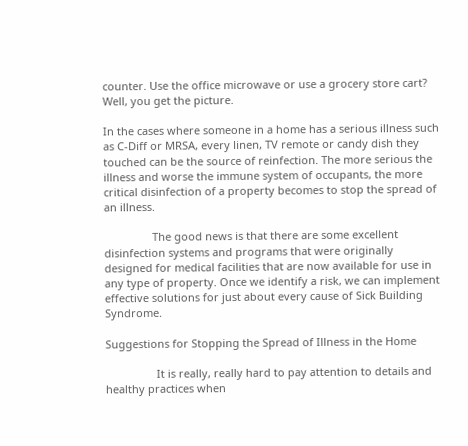counter. Use the office microwave or use a grocery store cart?  Well, you get the picture.

In the cases where someone in a home has a serious illness such as C-Diff or MRSA, every linen, TV remote or candy dish they touched can be the source of reinfection. The more serious the illness and worse the immune system of occupants, the more critical disinfection of a property becomes to stop the spread of an illness.

                The good news is that there are some excellent disinfection systems and programs that were originally designed for medical facilities that are now available for use in any type of property. Once we identify a risk, we can implement effective solutions for just about every cause of Sick Building Syndrome.

Suggestions for Stopping the Spread of Illness in the Home

                 It is really, really hard to pay attention to details and healthy practices when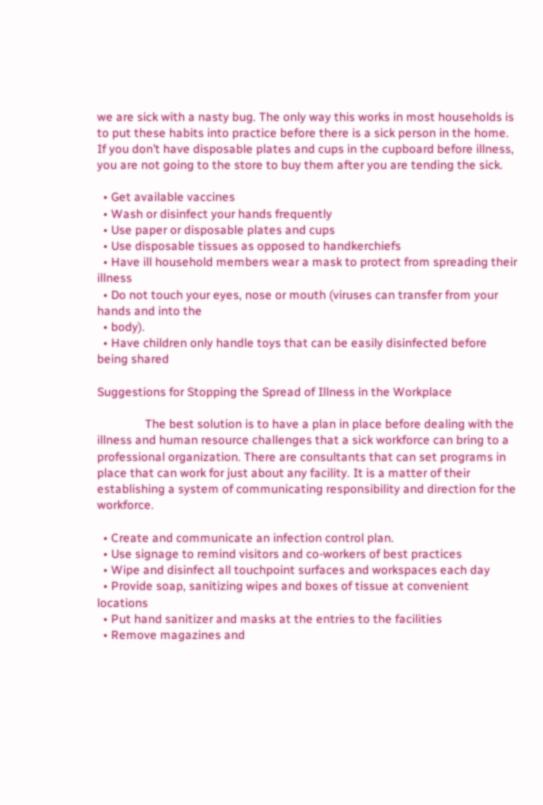we are sick with a nasty bug. The only way this works in most households is to put these habits into practice before there is a sick person in the home. If you don’t have disposable plates and cups in the cupboard before illness, you are not going to the store to buy them after you are tending the sick.

  • Get available vaccines
  • Wash or disinfect your hands frequently
  • Use paper or disposable plates and cups
  • Use disposable tissues as opposed to handkerchiefs
  • Have ill household members wear a mask to protect from spreading their illness
  • Do not touch your eyes, nose or mouth (viruses can transfer from your hands and into the
  • body).
  • Have children only handle toys that can be easily disinfected before being shared

Suggestions for Stopping the Spread of Illness in the Workplace

                The best solution is to have a plan in place before dealing with the illness and human resource challenges that a sick workforce can bring to a professional organization. There are consultants that can set programs in place that can work for just about any facility. It is a matter of their establishing a system of communicating responsibility and direction for the workforce.

  • Create and communicate an infection control plan.
  • Use signage to remind visitors and co-workers of best practices
  • Wipe and disinfect all touchpoint surfaces and workspaces each day
  • Provide soap, sanitizing wipes and boxes of tissue at convenient locations
  • Put hand sanitizer and masks at the entries to the facilities
  • Remove magazines and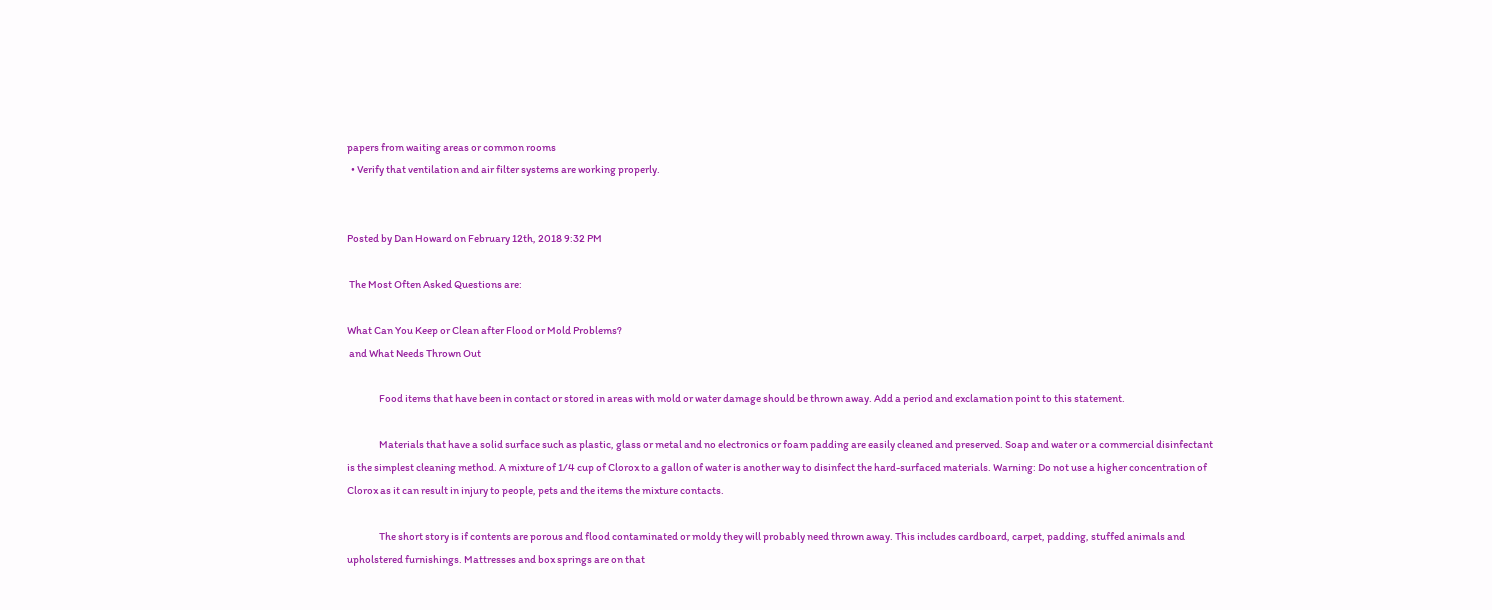papers from waiting areas or common rooms
  • Verify that ventilation and air filter systems are working properly.


Posted by Dan Howard on February 12th, 2018 9:32 PM

 The Most Often Asked Questions are:

What Can You Keep or Clean after Flood or Mold Problems?
 and What Needs Thrown Out

                Food items that have been in contact or stored in areas with mold or water damage should be thrown away. Add a period and exclamation point to this statement.

                Materials that have a solid surface such as plastic, glass or metal and no electronics or foam padding are easily cleaned and preserved. Soap and water or a commercial disinfectant is the simplest cleaning method. A mixture of 1/4 cup of Clorox to a gallon of water is another way to disinfect the hard-surfaced materials. Warning: Do not use a higher concentration of Clorox as it can result in injury to people, pets and the items the mixture contacts.

                The short story is if contents are porous and flood contaminated or moldy they will probably need thrown away. This includes cardboard, carpet, padding, stuffed animals and upholstered furnishings. Mattresses and box springs are on that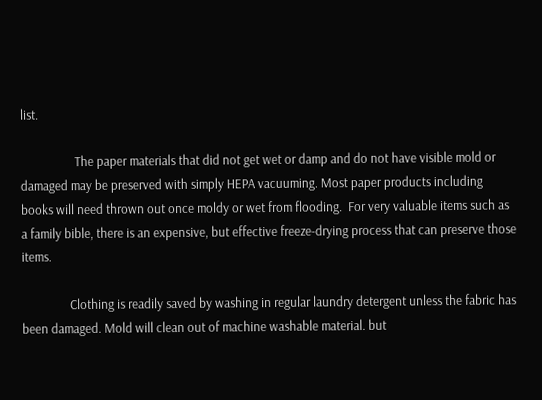list.

                  The paper materials that did not get wet or damp and do not have visible mold or damaged may be preserved with simply HEPA vacuuming. Most paper products including books will need thrown out once moldy or wet from flooding.  For very valuable items such as a family bible, there is an expensive, but effective freeze-drying process that can preserve those items.

                Clothing is readily saved by washing in regular laundry detergent unless the fabric has been damaged. Mold will clean out of machine washable material. but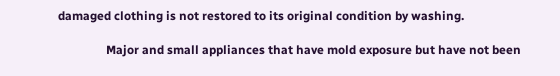damaged clothing is not restored to its original condition by washing.

                Major and small appliances that have mold exposure but have not been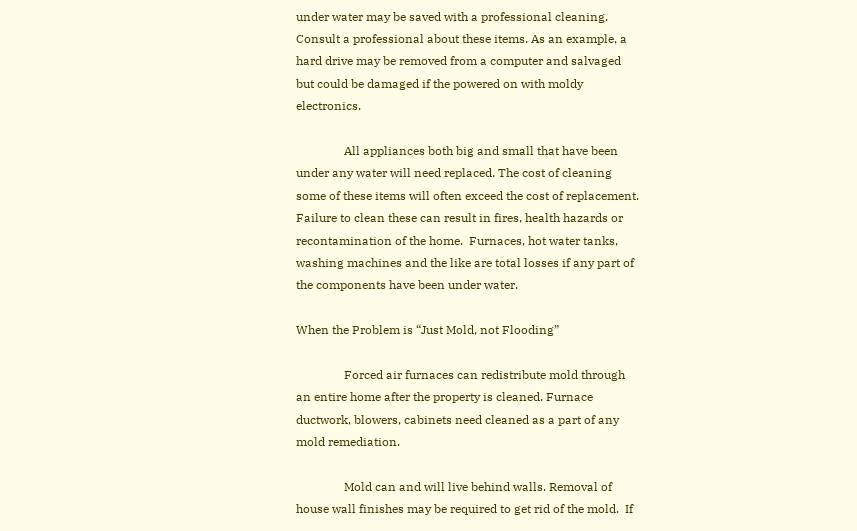under water may be saved with a professional cleaning.  Consult a professional about these items. As an example, a hard drive may be removed from a computer and salvaged but could be damaged if the powered on with moldy electronics.

                All appliances both big and small that have been under any water will need replaced. The cost of cleaning some of these items will often exceed the cost of replacement. Failure to clean these can result in fires, health hazards or recontamination of the home.  Furnaces, hot water tanks, washing machines and the like are total losses if any part of the components have been under water.

When the Problem is “Just Mold, not Flooding”

                Forced air furnaces can redistribute mold through an entire home after the property is cleaned. Furnace ductwork, blowers, cabinets need cleaned as a part of any mold remediation.

                Mold can and will live behind walls. Removal of house wall finishes may be required to get rid of the mold.  If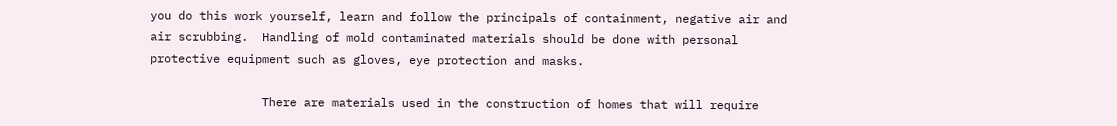you do this work yourself, learn and follow the principals of containment, negative air and air scrubbing.  Handling of mold contaminated materials should be done with personal protective equipment such as gloves, eye protection and masks.

                There are materials used in the construction of homes that will require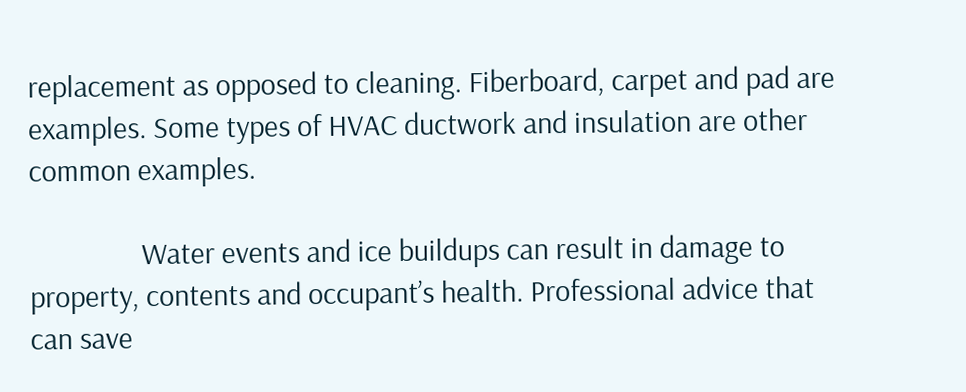replacement as opposed to cleaning. Fiberboard, carpet and pad are examples. Some types of HVAC ductwork and insulation are other common examples.

                Water events and ice buildups can result in damage to property, contents and occupant’s health. Professional advice that can save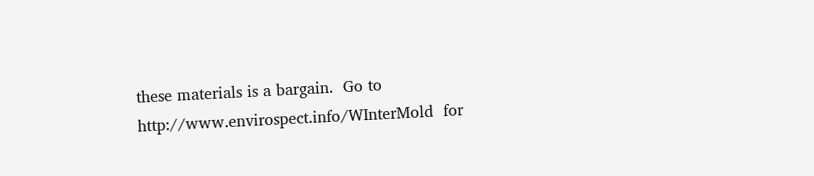these materials is a bargain.  Go to http://www.envirospect.info/WInterMold  for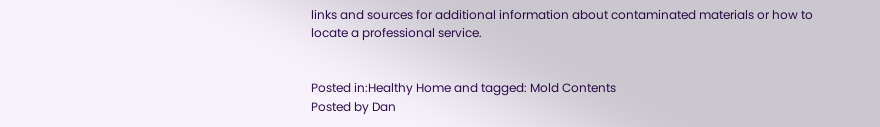links and sources for additional information about contaminated materials or how to locate a professional service.


Posted in:Healthy Home and tagged: Mold Contents
Posted by Dan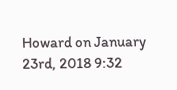Howard on January 23rd, 2018 9:32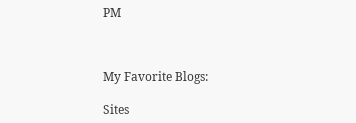PM



My Favorite Blogs:

Sites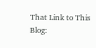That Link to This Blog: